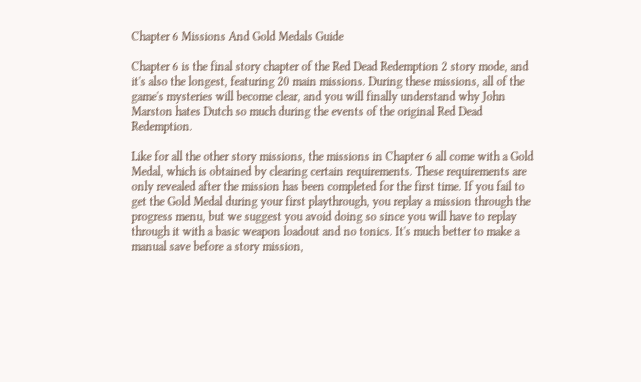Chapter 6 Missions And Gold Medals Guide

Chapter 6 is the final story chapter of the Red Dead Redemption 2 story mode, and it's also the longest, featuring 20 main missions. During these missions, all of the game's mysteries will become clear, and you will finally understand why John Marston hates Dutch so much during the events of the original Red Dead Redemption.

Like for all the other story missions, the missions in Chapter 6 all come with a Gold Medal, which is obtained by clearing certain requirements. These requirements are only revealed after the mission has been completed for the first time. If you fail to get the Gold Medal during your first playthrough, you replay a mission through the progress menu, but we suggest you avoid doing so since you will have to replay through it with a basic weapon loadout and no tonics. It's much better to make a manual save before a story mission,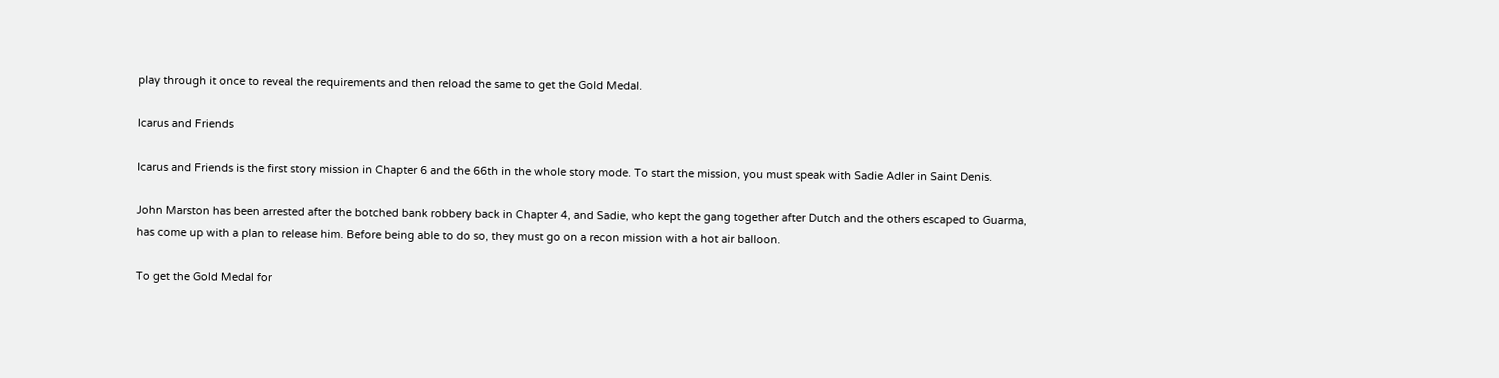play through it once to reveal the requirements and then reload the same to get the Gold Medal.

Icarus and Friends

Icarus and Friends is the first story mission in Chapter 6 and the 66th in the whole story mode. To start the mission, you must speak with Sadie Adler in Saint Denis.

John Marston has been arrested after the botched bank robbery back in Chapter 4, and Sadie, who kept the gang together after Dutch and the others escaped to Guarma, has come up with a plan to release him. Before being able to do so, they must go on a recon mission with a hot air balloon.

To get the Gold Medal for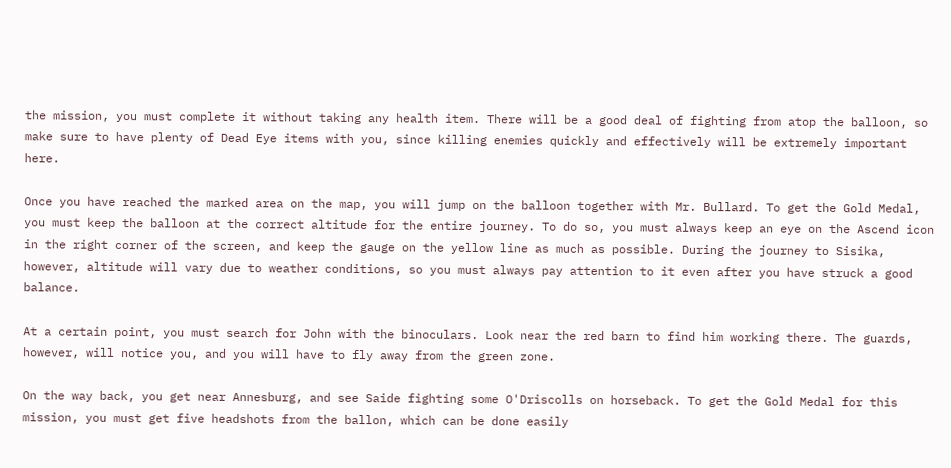the mission, you must complete it without taking any health item. There will be a good deal of fighting from atop the balloon, so make sure to have plenty of Dead Eye items with you, since killing enemies quickly and effectively will be extremely important here.

Once you have reached the marked area on the map, you will jump on the balloon together with Mr. Bullard. To get the Gold Medal, you must keep the balloon at the correct altitude for the entire journey. To do so, you must always keep an eye on the Ascend icon in the right corner of the screen, and keep the gauge on the yellow line as much as possible. During the journey to Sisika, however, altitude will vary due to weather conditions, so you must always pay attention to it even after you have struck a good balance.

At a certain point, you must search for John with the binoculars. Look near the red barn to find him working there. The guards, however, will notice you, and you will have to fly away from the green zone.

On the way back, you get near Annesburg, and see Saide fighting some O'Driscolls on horseback. To get the Gold Medal for this mission, you must get five headshots from the ballon, which can be done easily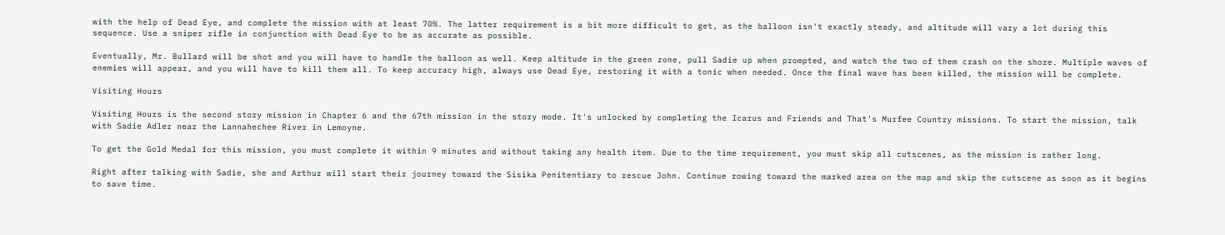with the help of Dead Eye, and complete the mission with at least 70%. The latter requirement is a bit more difficult to get, as the balloon isn't exactly steady, and altitude will vary a lot during this sequence. Use a sniper rifle in conjunction with Dead Eye to be as accurate as possible.

Eventually, Mr. Bullard will be shot and you will have to handle the balloon as well. Keep altitude in the green zone, pull Sadie up when prompted, and watch the two of them crash on the shore. Multiple waves of enemies will appear, and you will have to kill them all. To keep accuracy high, always use Dead Eye, restoring it with a tonic when needed. Once the final wave has been killed, the mission will be complete.

Visiting Hours

Visiting Hours is the second story mission in Chapter 6 and the 67th mission in the story mode. It's unlocked by completing the Icarus and Friends and That's Murfee Country missions. To start the mission, talk with Sadie Adler near the Lannahechee River in Lemoyne.

To get the Gold Medal for this mission, you must complete it within 9 minutes and without taking any health item. Due to the time requirement, you must skip all cutscenes, as the mission is rather long.

Right after talking with Sadie, she and Arthur will start their journey toward the Sisika Penitentiary to rescue John. Continue rowing toward the marked area on the map and skip the cutscene as soon as it begins to save time.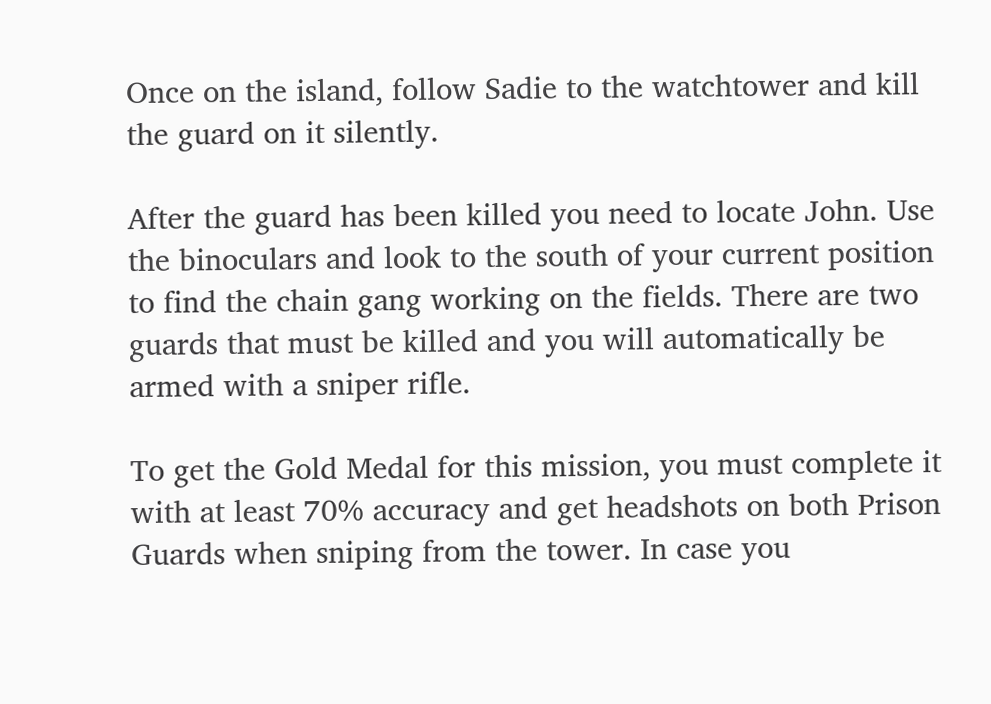Once on the island, follow Sadie to the watchtower and kill the guard on it silently.

After the guard has been killed you need to locate John. Use the binoculars and look to the south of your current position to find the chain gang working on the fields. There are two guards that must be killed and you will automatically be armed with a sniper rifle.

To get the Gold Medal for this mission, you must complete it with at least 70% accuracy and get headshots on both Prison Guards when sniping from the tower. In case you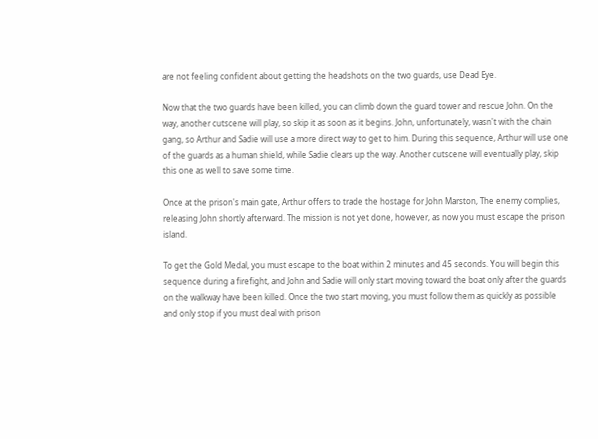are not feeling confident about getting the headshots on the two guards, use Dead Eye.

Now that the two guards have been killed, you can climb down the guard tower and rescue John. On the way, another cutscene will play, so skip it as soon as it begins. John, unfortunately, wasn't with the chain gang, so Arthur and Sadie will use a more direct way to get to him. During this sequence, Arthur will use one of the guards as a human shield, while Sadie clears up the way. Another cutscene will eventually play, skip this one as well to save some time.

Once at the prison's main gate, Arthur offers to trade the hostage for John Marston, The enemy complies, releasing John shortly afterward. The mission is not yet done, however, as now you must escape the prison island.

To get the Gold Medal, you must escape to the boat within 2 minutes and 45 seconds. You will begin this sequence during a firefight, and John and Sadie will only start moving toward the boat only after the guards on the walkway have been killed. Once the two start moving, you must follow them as quickly as possible and only stop if you must deal with prison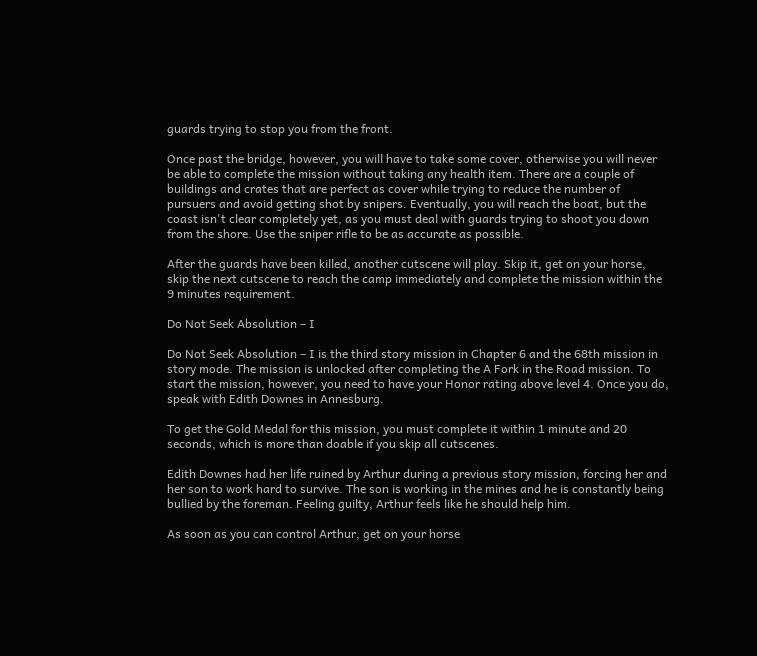guards trying to stop you from the front.

Once past the bridge, however, you will have to take some cover, otherwise you will never be able to complete the mission without taking any health item. There are a couple of buildings and crates that are perfect as cover while trying to reduce the number of pursuers and avoid getting shot by snipers. Eventually, you will reach the boat, but the coast isn't clear completely yet, as you must deal with guards trying to shoot you down from the shore. Use the sniper rifle to be as accurate as possible.

After the guards have been killed, another cutscene will play. Skip it, get on your horse, skip the next cutscene to reach the camp immediately and complete the mission within the 9 minutes requirement.

Do Not Seek Absolution – I

Do Not Seek Absolution – I is the third story mission in Chapter 6 and the 68th mission in story mode. The mission is unlocked after completing the A Fork in the Road mission. To start the mission, however, you need to have your Honor rating above level 4. Once you do, speak with Edith Downes in Annesburg.

To get the Gold Medal for this mission, you must complete it within 1 minute and 20 seconds, which is more than doable if you skip all cutscenes.

Edith Downes had her life ruined by Arthur during a previous story mission, forcing her and her son to work hard to survive. The son is working in the mines and he is constantly being bullied by the foreman. Feeling guilty, Arthur feels like he should help him.

As soon as you can control Arthur, get on your horse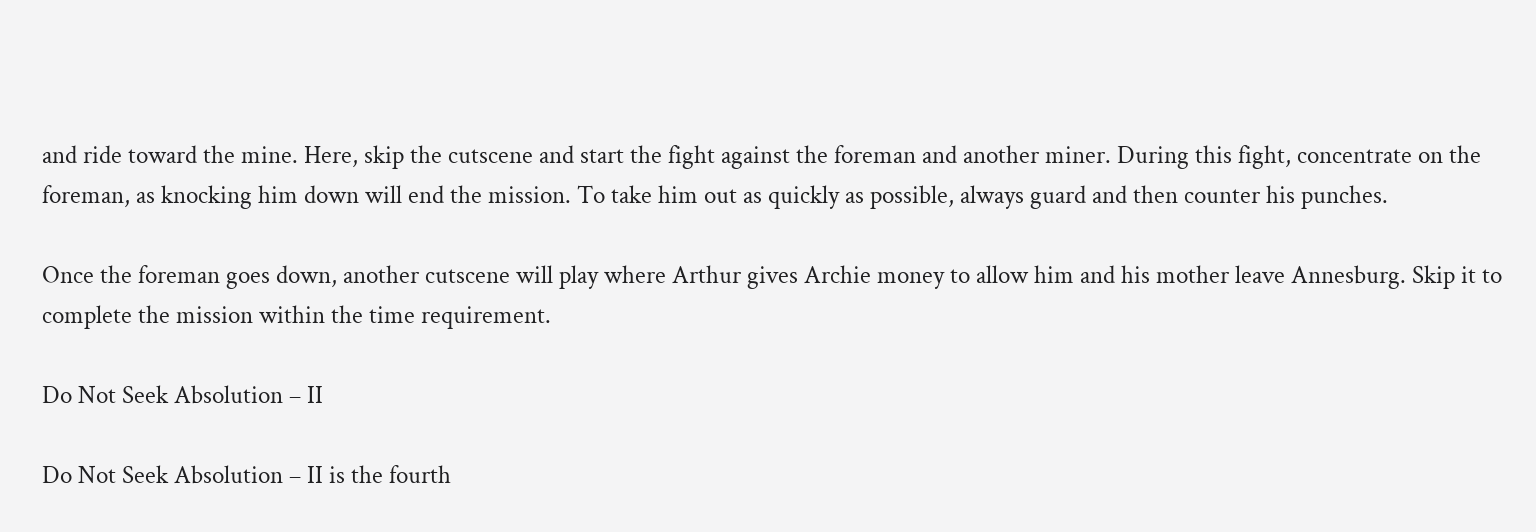and ride toward the mine. Here, skip the cutscene and start the fight against the foreman and another miner. During this fight, concentrate on the foreman, as knocking him down will end the mission. To take him out as quickly as possible, always guard and then counter his punches.

Once the foreman goes down, another cutscene will play where Arthur gives Archie money to allow him and his mother leave Annesburg. Skip it to complete the mission within the time requirement.

Do Not Seek Absolution – II

Do Not Seek Absolution – II is the fourth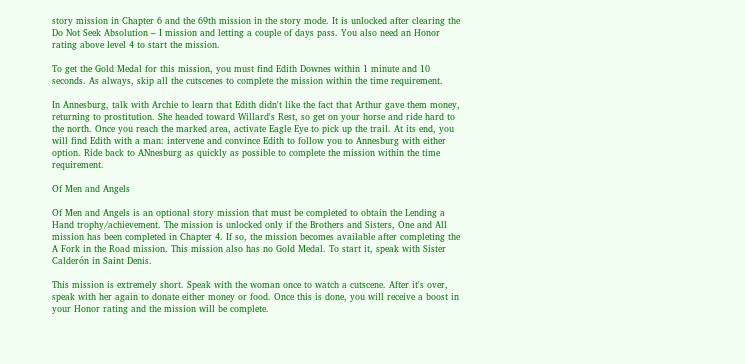story mission in Chapter 6 and the 69th mission in the story mode. It is unlocked after clearing the Do Not Seek Absolution – I mission and letting a couple of days pass. You also need an Honor rating above level 4 to start the mission.

To get the Gold Medal for this mission, you must find Edith Downes within 1 minute and 10 seconds. As always, skip all the cutscenes to complete the mission within the time requirement.

In Annesburg, talk with Archie to learn that Edith didn't like the fact that Arthur gave them money, returning to prostitution. She headed toward Willard's Rest, so get on your horse and ride hard to the north. Once you reach the marked area, activate Eagle Eye to pick up the trail. At its end, you will find Edith with a man: intervene and convince Edith to follow you to Annesburg with either option. Ride back to ANnesburg as quickly as possible to complete the mission within the time requirement.

Of Men and Angels

Of Men and Angels is an optional story mission that must be completed to obtain the Lending a Hand trophy/achievement. The mission is unlocked only if the Brothers and Sisters, One and All mission has been completed in Chapter 4. If so, the mission becomes available after completing the A Fork in the Road mission. This mission also has no Gold Medal. To start it, speak with Sister Calderón in Saint Denis.

This mission is extremely short. Speak with the woman once to watch a cutscene. After it's over, speak with her again to donate either money or food. Once this is done, you will receive a boost in your Honor rating and the mission will be complete.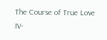The Course of True Love IV-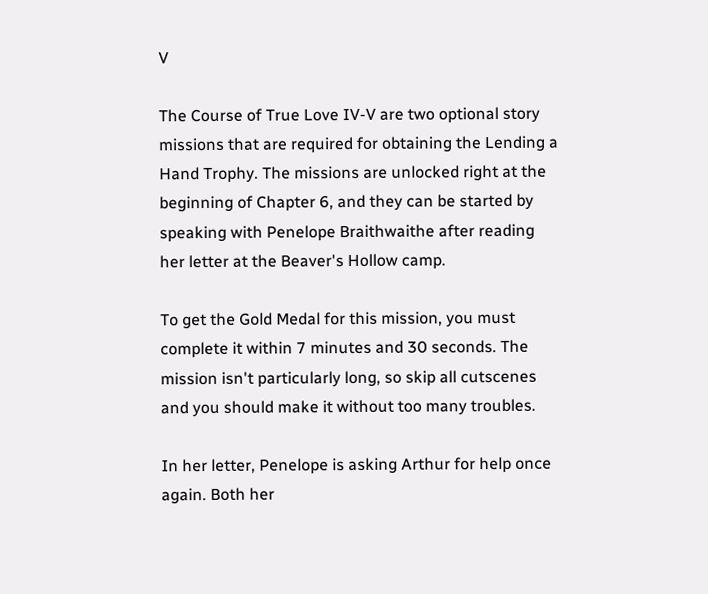V

The Course of True Love IV-V are two optional story missions that are required for obtaining the Lending a Hand Trophy. The missions are unlocked right at the beginning of Chapter 6, and they can be started by speaking with Penelope Braithwaithe after reading her letter at the Beaver's Hollow camp.

To get the Gold Medal for this mission, you must complete it within 7 minutes and 30 seconds. The mission isn't particularly long, so skip all cutscenes and you should make it without too many troubles.

In her letter, Penelope is asking Arthur for help once again. Both her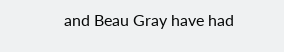and Beau Gray have had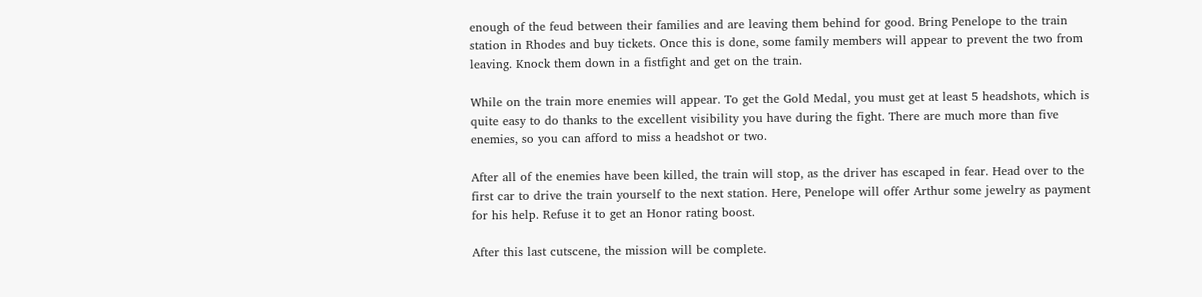enough of the feud between their families and are leaving them behind for good. Bring Penelope to the train station in Rhodes and buy tickets. Once this is done, some family members will appear to prevent the two from leaving. Knock them down in a fistfight and get on the train.

While on the train more enemies will appear. To get the Gold Medal, you must get at least 5 headshots, which is quite easy to do thanks to the excellent visibility you have during the fight. There are much more than five enemies, so you can afford to miss a headshot or two.

After all of the enemies have been killed, the train will stop, as the driver has escaped in fear. Head over to the first car to drive the train yourself to the next station. Here, Penelope will offer Arthur some jewelry as payment for his help. Refuse it to get an Honor rating boost.

After this last cutscene, the mission will be complete.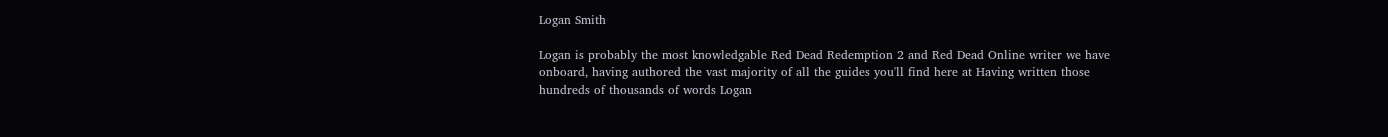Logan Smith

Logan is probably the most knowledgable Red Dead Redemption 2 and Red Dead Online writer we have onboard, having authored the vast majority of all the guides you'll find here at Having written those hundreds of thousands of words Logan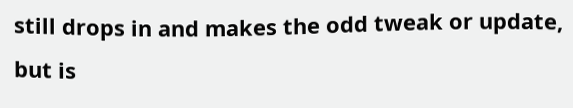still drops in and makes the odd tweak or update, but is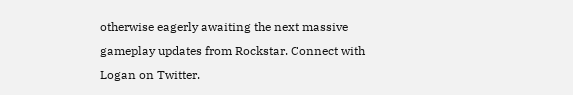otherwise eagerly awaiting the next massive gameplay updates from Rockstar. Connect with Logan on Twitter.